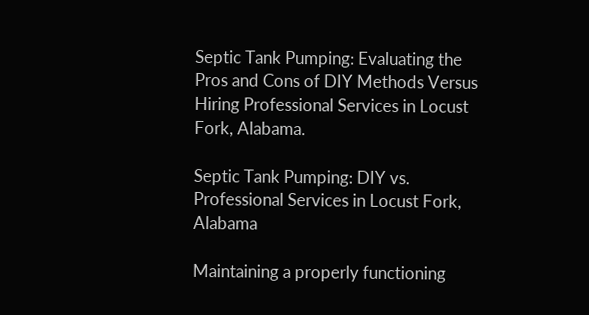Septic Tank Pumping: Evaluating the Pros and Cons of DIY Methods Versus Hiring Professional Services in Locust Fork, Alabama.

Septic Tank Pumping: DIY vs. Professional Services in Locust Fork, Alabama

Maintaining a properly functioning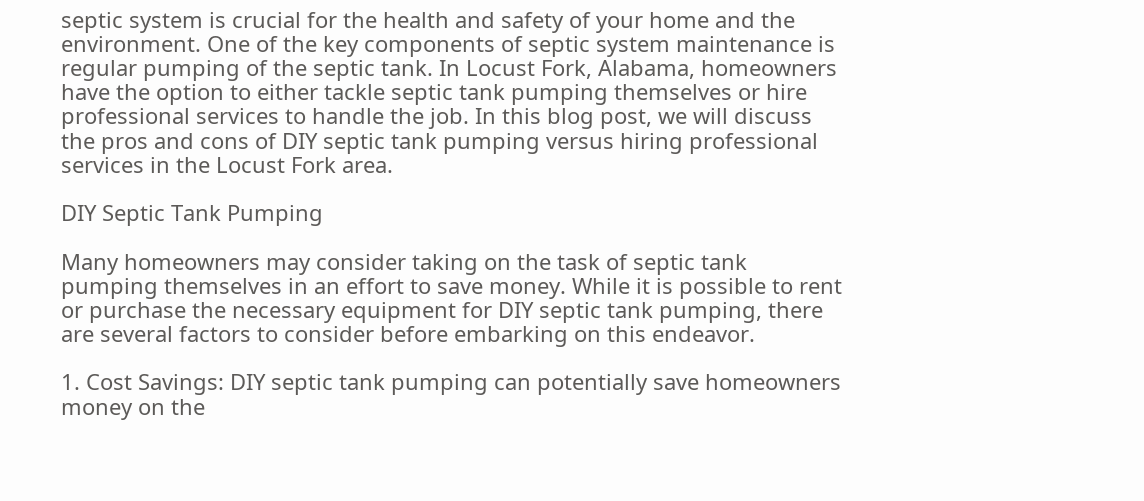septic system is crucial for the health and safety of your home and the environment. One of the key components of septic system maintenance is regular pumping of the septic tank. In Locust Fork, Alabama, homeowners have the option to either tackle septic tank pumping themselves or hire professional services to handle the job. In this blog post, we will discuss the pros and cons of DIY septic tank pumping versus hiring professional services in the Locust Fork area.

DIY Septic Tank Pumping

Many homeowners may consider taking on the task of septic tank pumping themselves in an effort to save money. While it is possible to rent or purchase the necessary equipment for DIY septic tank pumping, there are several factors to consider before embarking on this endeavor.

1. Cost Savings: DIY septic tank pumping can potentially save homeowners money on the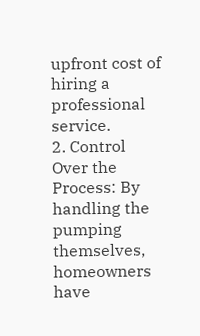upfront cost of hiring a professional service.
2. Control Over the Process: By handling the pumping themselves, homeowners have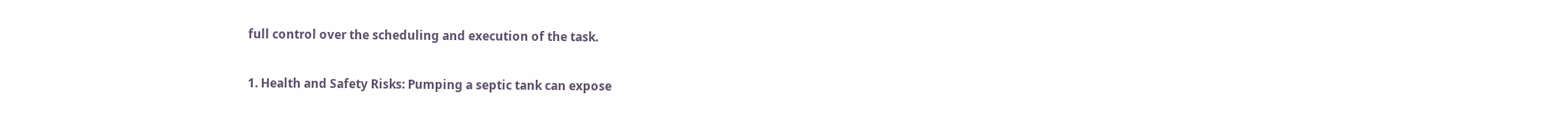full control over the scheduling and execution of the task.

1. Health and Safety Risks: Pumping a septic tank can expose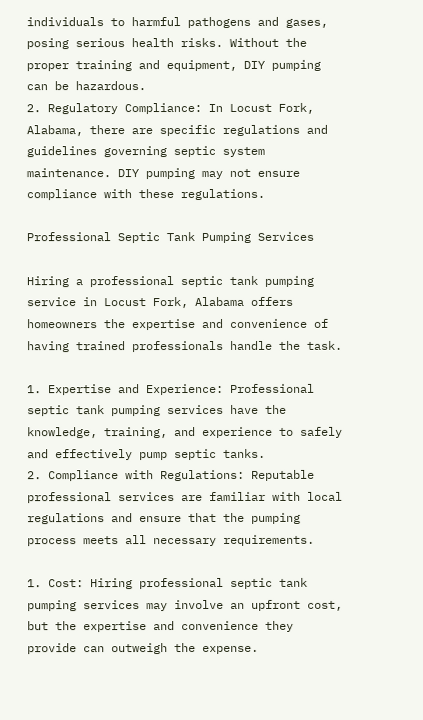individuals to harmful pathogens and gases, posing serious health risks. Without the proper training and equipment, DIY pumping can be hazardous.
2. Regulatory Compliance: In Locust Fork, Alabama, there are specific regulations and guidelines governing septic system maintenance. DIY pumping may not ensure compliance with these regulations.

Professional Septic Tank Pumping Services

Hiring a professional septic tank pumping service in Locust Fork, Alabama offers homeowners the expertise and convenience of having trained professionals handle the task.

1. Expertise and Experience: Professional septic tank pumping services have the knowledge, training, and experience to safely and effectively pump septic tanks.
2. Compliance with Regulations: Reputable professional services are familiar with local regulations and ensure that the pumping process meets all necessary requirements.

1. Cost: Hiring professional septic tank pumping services may involve an upfront cost, but the expertise and convenience they provide can outweigh the expense.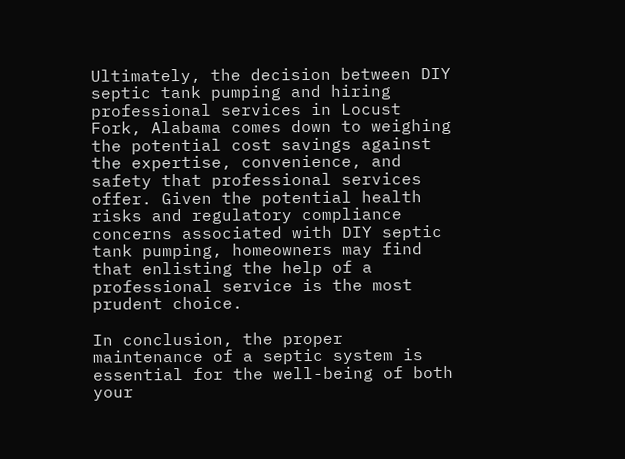Ultimately, the decision between DIY septic tank pumping and hiring professional services in Locust Fork, Alabama comes down to weighing the potential cost savings against the expertise, convenience, and safety that professional services offer. Given the potential health risks and regulatory compliance concerns associated with DIY septic tank pumping, homeowners may find that enlisting the help of a professional service is the most prudent choice.

In conclusion, the proper maintenance of a septic system is essential for the well-being of both your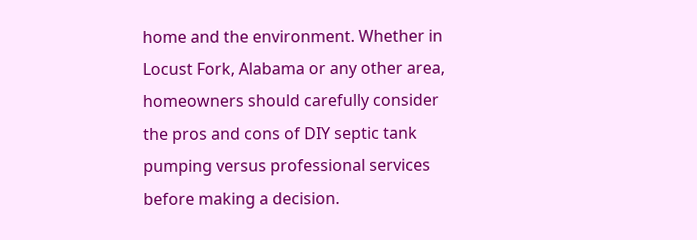home and the environment. Whether in Locust Fork, Alabama or any other area, homeowners should carefully consider the pros and cons of DIY septic tank pumping versus professional services before making a decision.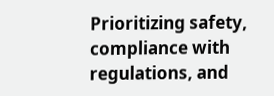Prioritizing safety, compliance with regulations, and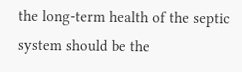the long-term health of the septic system should be the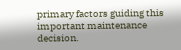primary factors guiding this important maintenance decision.